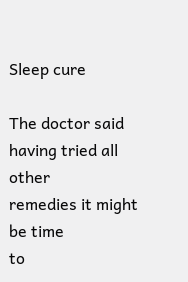Sleep cure

The doctor said
having tried all other
remedies it might be time
to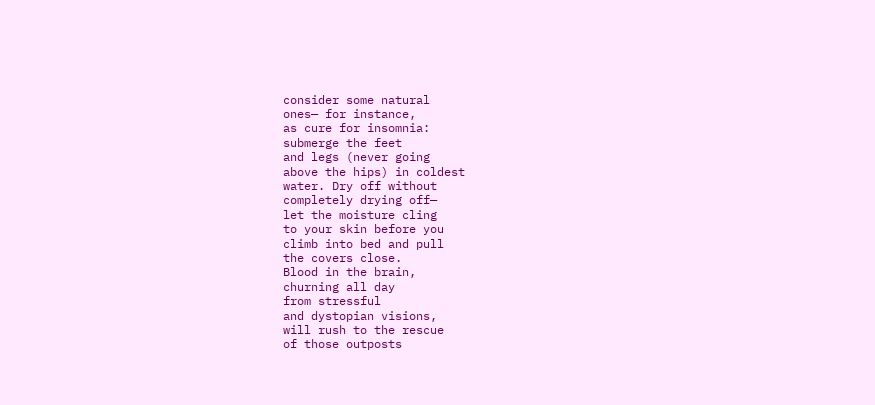consider some natural
ones— for instance,
as cure for insomnia:
submerge the feet
and legs (never going
above the hips) in coldest
water. Dry off without
completely drying off—
let the moisture cling
to your skin before you
climb into bed and pull
the covers close.
Blood in the brain,
churning all day
from stressful
and dystopian visions,
will rush to the rescue
of those outposts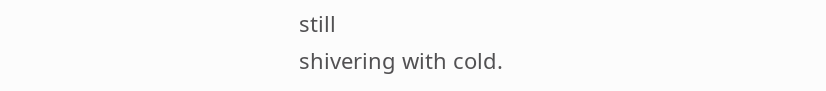still
shivering with cold.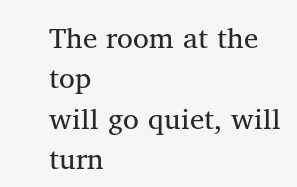The room at the top
will go quiet, will
turn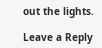out the lights.

Leave a Reply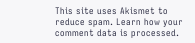This site uses Akismet to reduce spam. Learn how your comment data is processed.